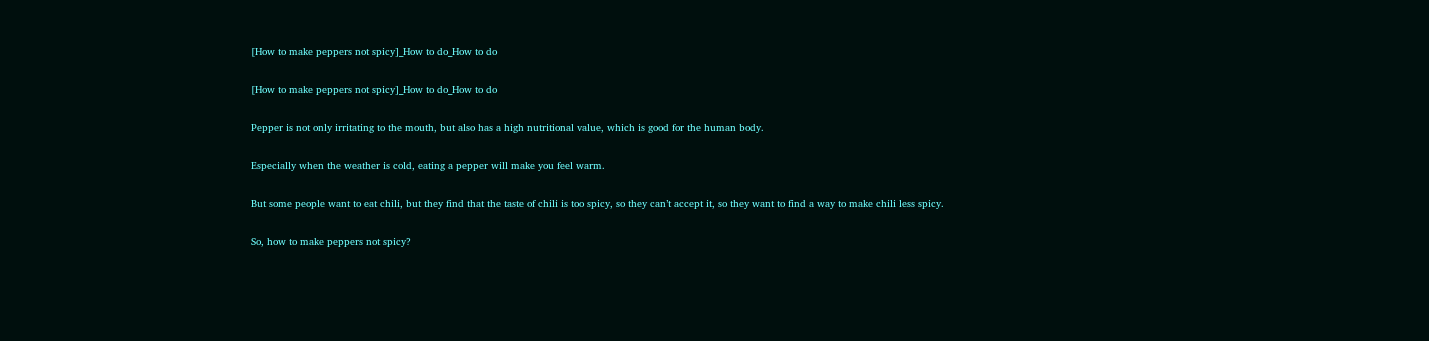[How to make peppers not spicy]_How to do_How to do

[How to make peppers not spicy]_How to do_How to do

Pepper is not only irritating to the mouth, but also has a high nutritional value, which is good for the human body.

Especially when the weather is cold, eating a pepper will make you feel warm.

But some people want to eat chili, but they find that the taste of chili is too spicy, so they can’t accept it, so they want to find a way to make chili less spicy.

So, how to make peppers not spicy?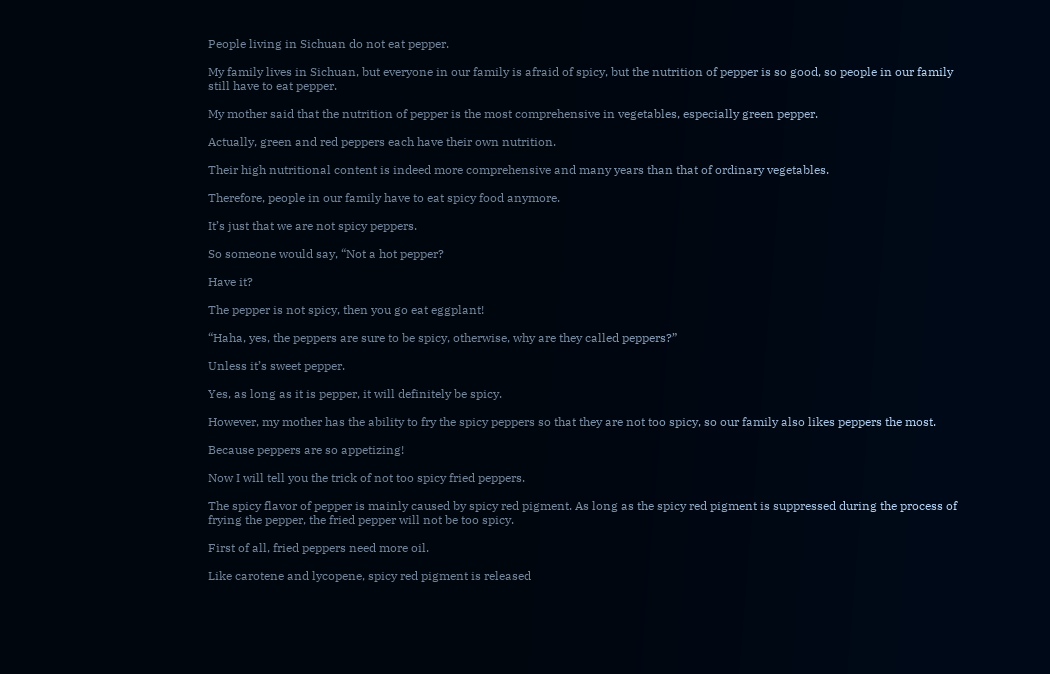People living in Sichuan do not eat pepper.

My family lives in Sichuan, but everyone in our family is afraid of spicy, but the nutrition of pepper is so good, so people in our family still have to eat pepper.

My mother said that the nutrition of pepper is the most comprehensive in vegetables, especially green pepper.

Actually, green and red peppers each have their own nutrition.

Their high nutritional content is indeed more comprehensive and many years than that of ordinary vegetables.

Therefore, people in our family have to eat spicy food anymore.

It’s just that we are not spicy peppers.

So someone would say, “Not a hot pepper?

Have it?

The pepper is not spicy, then you go eat eggplant!

“Haha, yes, the peppers are sure to be spicy, otherwise, why are they called peppers?”

Unless it’s sweet pepper.

Yes, as long as it is pepper, it will definitely be spicy.

However, my mother has the ability to fry the spicy peppers so that they are not too spicy, so our family also likes peppers the most.

Because peppers are so appetizing!

Now I will tell you the trick of not too spicy fried peppers.

The spicy flavor of pepper is mainly caused by spicy red pigment. As long as the spicy red pigment is suppressed during the process of frying the pepper, the fried pepper will not be too spicy.

First of all, fried peppers need more oil.

Like carotene and lycopene, spicy red pigment is released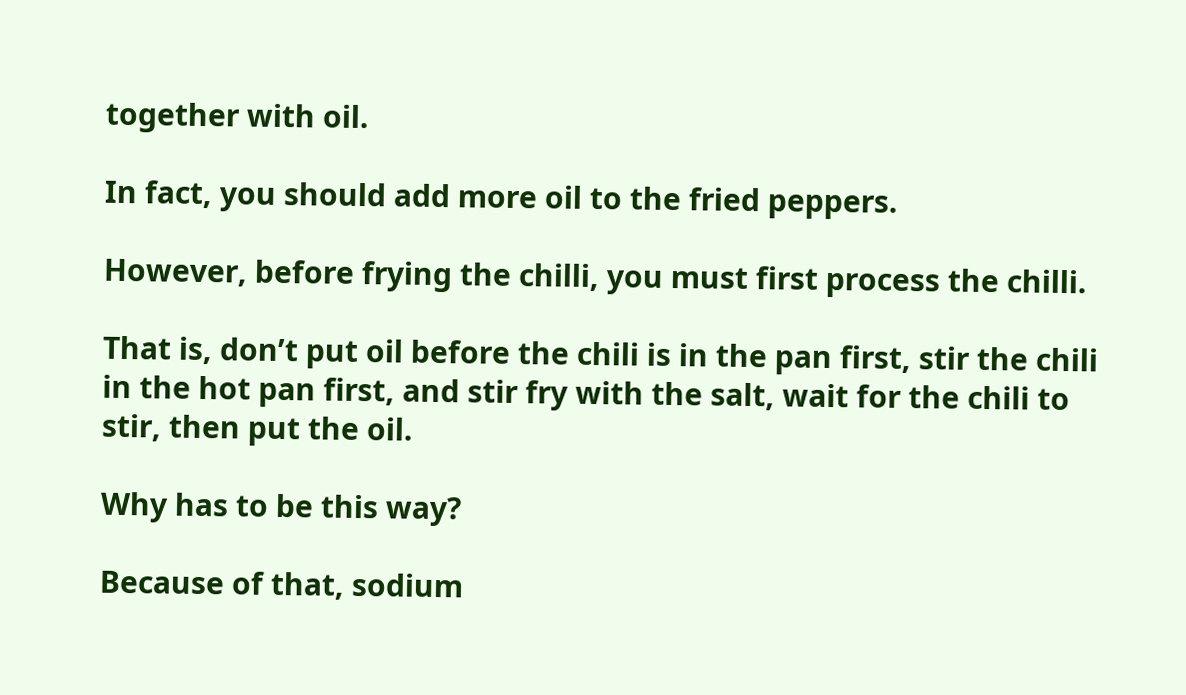together with oil.

In fact, you should add more oil to the fried peppers.

However, before frying the chilli, you must first process the chilli.

That is, don’t put oil before the chili is in the pan first, stir the chili in the hot pan first, and stir fry with the salt, wait for the chili to stir, then put the oil.

Why has to be this way?

Because of that, sodium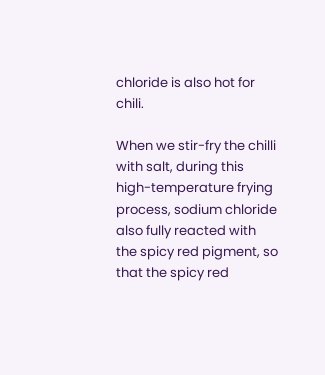chloride is also hot for chili.

When we stir-fry the chilli with salt, during this high-temperature frying process, sodium chloride also fully reacted with the spicy red pigment, so that the spicy red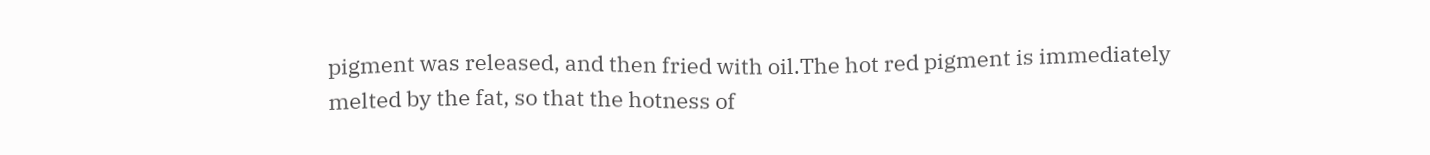pigment was released, and then fried with oil.The hot red pigment is immediately melted by the fat, so that the hotness of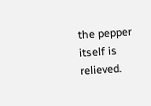the pepper itself is relieved.